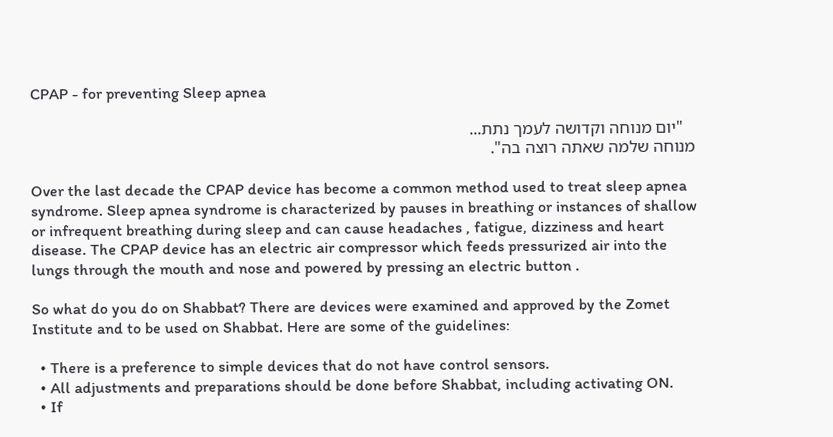CPAP - for preventing Sleep apnea

   "יום מנוחה וקדושה לעמך נתת...
מנוחה שלמה שאתה רוצה בה".

Over the last decade the CPAP device has become a common method used to treat sleep apnea syndrome. Sleep apnea syndrome is characterized by pauses in breathing or instances of shallow or infrequent breathing during sleep and can cause headaches , fatigue, dizziness and heart disease. The CPAP device has an electric air compressor which feeds pressurized air into the lungs through the mouth and nose and powered by pressing an electric button .

So what do you do on Shabbat? There are devices were examined and approved by the Zomet Institute and to be used on Shabbat. Here are some of the guidelines:

  • There is a preference to simple devices that do not have control sensors.
  • All adjustments and preparations should be done before Shabbat, including activating ON.
  • If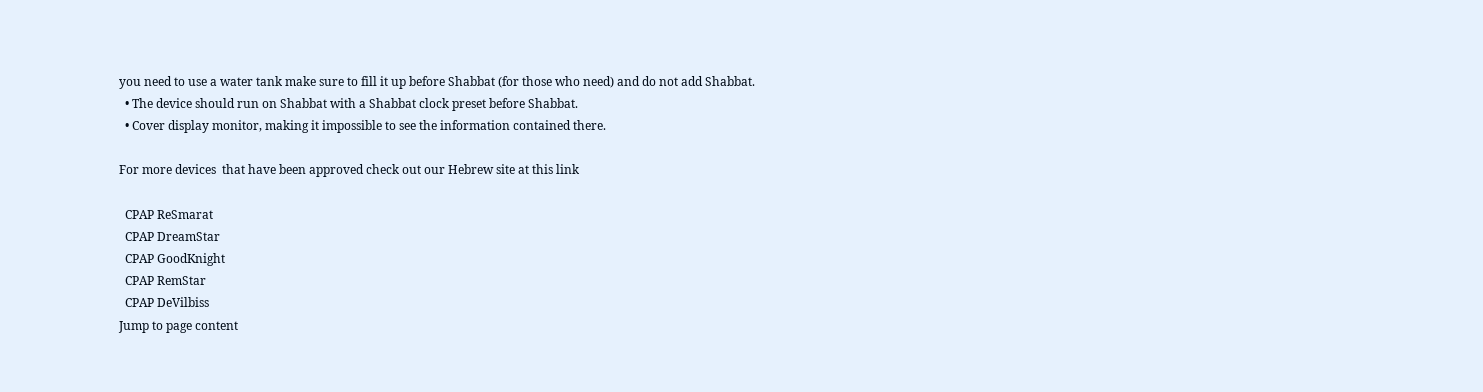you need to use a water tank make sure to fill it up before Shabbat (for those who need) and do not add Shabbat.
  • The device should run on Shabbat with a Shabbat clock preset before Shabbat.
  • Cover display monitor, making it impossible to see the information contained there.

For more devices  that have been approved check out our Hebrew site at this link

  CPAP ReSmarat
  CPAP DreamStar
  CPAP GoodKnight
  CPAP RemStar
  CPAP DeVilbiss
Jump to page content